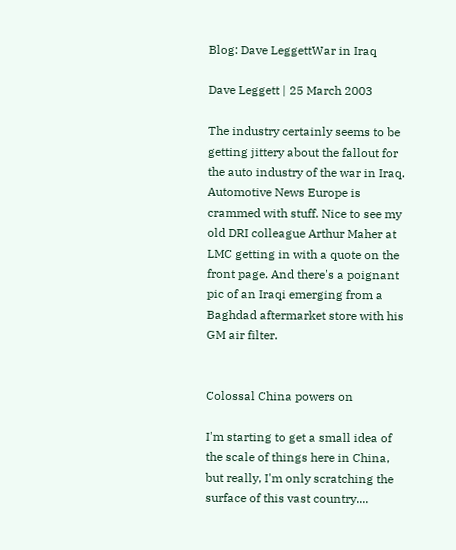Blog: Dave LeggettWar in Iraq

Dave Leggett | 25 March 2003

The industry certainly seems to be getting jittery about the fallout for the auto industry of the war in Iraq. Automotive News Europe is crammed with stuff. Nice to see my old DRI colleague Arthur Maher at LMC getting in with a quote on the front page. And there's a poignant pic of an Iraqi emerging from a Baghdad aftermarket store with his GM air filter.


Colossal China powers on

I'm starting to get a small idea of the scale of things here in China, but really, I'm only scratching the surface of this vast country....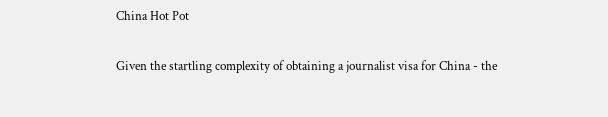China Hot Pot

Given the startling complexity of obtaining a journalist visa for China - the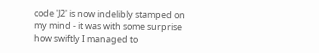code 'J2' is now indelibly stamped on my mind - it was with some surprise how swiftly I managed to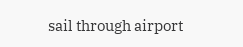sail through airport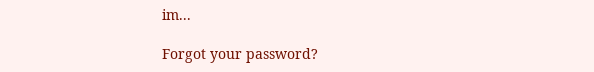im...

Forgot your password?